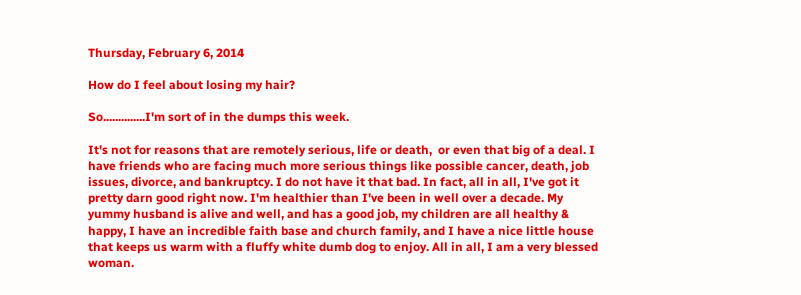Thursday, February 6, 2014

How do I feel about losing my hair?

So..............I'm sort of in the dumps this week.

It's not for reasons that are remotely serious, life or death,  or even that big of a deal. I have friends who are facing much more serious things like possible cancer, death, job issues, divorce, and bankruptcy. I do not have it that bad. In fact, all in all, I've got it pretty darn good right now. I'm healthier than I've been in well over a decade. My yummy husband is alive and well, and has a good job, my children are all healthy & happy, I have an incredible faith base and church family, and I have a nice little house that keeps us warm with a fluffy white dumb dog to enjoy. All in all, I am a very blessed woman.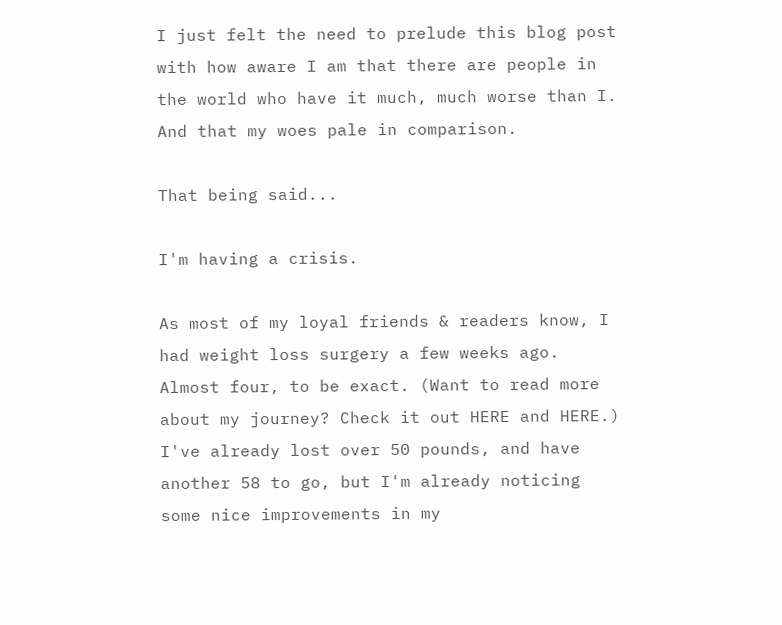I just felt the need to prelude this blog post with how aware I am that there are people in the world who have it much, much worse than I. And that my woes pale in comparison.

That being said...

I'm having a crisis.

As most of my loyal friends & readers know, I had weight loss surgery a few weeks ago. Almost four, to be exact. (Want to read more about my journey? Check it out HERE and HERE.) I've already lost over 50 pounds, and have another 58 to go, but I'm already noticing some nice improvements in my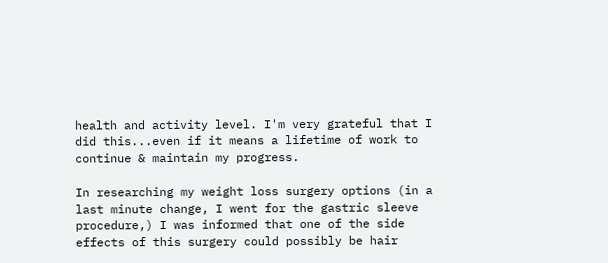health and activity level. I'm very grateful that I did this...even if it means a lifetime of work to continue & maintain my progress.

In researching my weight loss surgery options (in a last minute change, I went for the gastric sleeve procedure,) I was informed that one of the side effects of this surgery could possibly be hair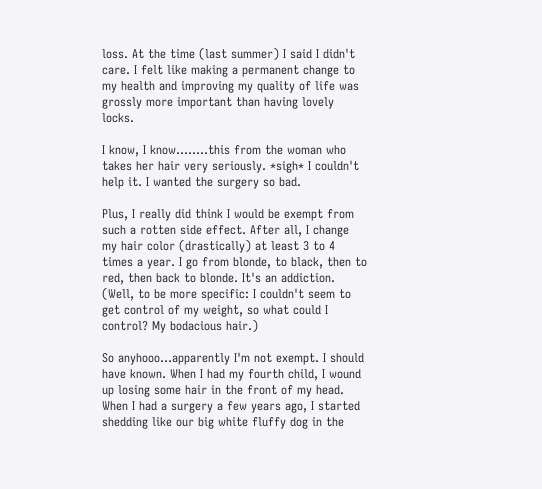loss. At the time (last summer) I said I didn't care. I felt like making a permanent change to my health and improving my quality of life was grossly more important than having lovely locks.

I know, I know........this from the woman who takes her hair very seriously. *sigh* I couldn't help it. I wanted the surgery so bad.

Plus, I really did think I would be exempt from such a rotten side effect. After all, I change my hair color (drastically) at least 3 to 4 times a year. I go from blonde, to black, then to red, then back to blonde. It's an addiction. (Well, to be more specific: I couldn't seem to get control of my weight, so what could I control? My bodacious hair.)

So anyhooo...apparently I'm not exempt. I should have known. When I had my fourth child, I wound up losing some hair in the front of my head. When I had a surgery a few years ago, I started shedding like our big white fluffy dog in the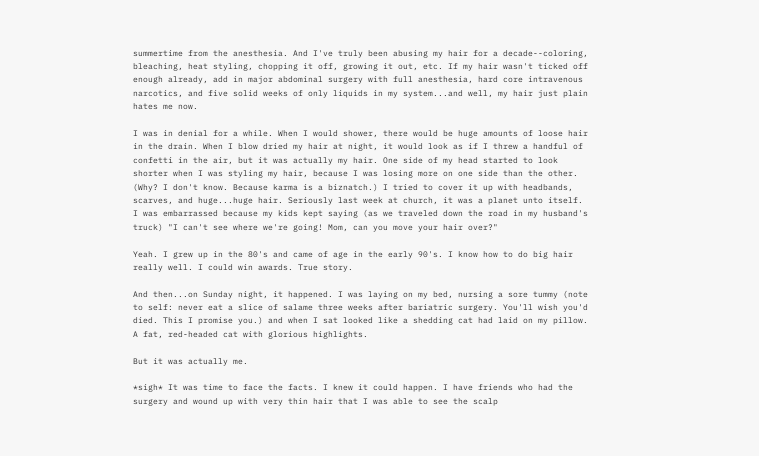summertime from the anesthesia. And I've truly been abusing my hair for a decade--coloring, bleaching, heat styling, chopping it off, growing it out, etc. If my hair wasn't ticked off enough already, add in major abdominal surgery with full anesthesia, hard core intravenous narcotics, and five solid weeks of only liquids in my system...and well, my hair just plain hates me now.

I was in denial for a while. When I would shower, there would be huge amounts of loose hair in the drain. When I blow dried my hair at night, it would look as if I threw a handful of confetti in the air, but it was actually my hair. One side of my head started to look shorter when I was styling my hair, because I was losing more on one side than the other. (Why? I don't know. Because karma is a biznatch.) I tried to cover it up with headbands, scarves, and huge...huge hair. Seriously last week at church, it was a planet unto itself. I was embarrassed because my kids kept saying (as we traveled down the road in my husband's truck) "I can't see where we're going! Mom, can you move your hair over?"

Yeah. I grew up in the 80's and came of age in the early 90's. I know how to do big hair really well. I could win awards. True story.

And then...on Sunday night, it happened. I was laying on my bed, nursing a sore tummy (note to self: never eat a slice of salame three weeks after bariatric surgery. You'll wish you'd died. This I promise you.) and when I sat looked like a shedding cat had laid on my pillow. A fat, red-headed cat with glorious highlights.

But it was actually me.

*sigh* It was time to face the facts. I knew it could happen. I have friends who had the surgery and wound up with very thin hair that I was able to see the scalp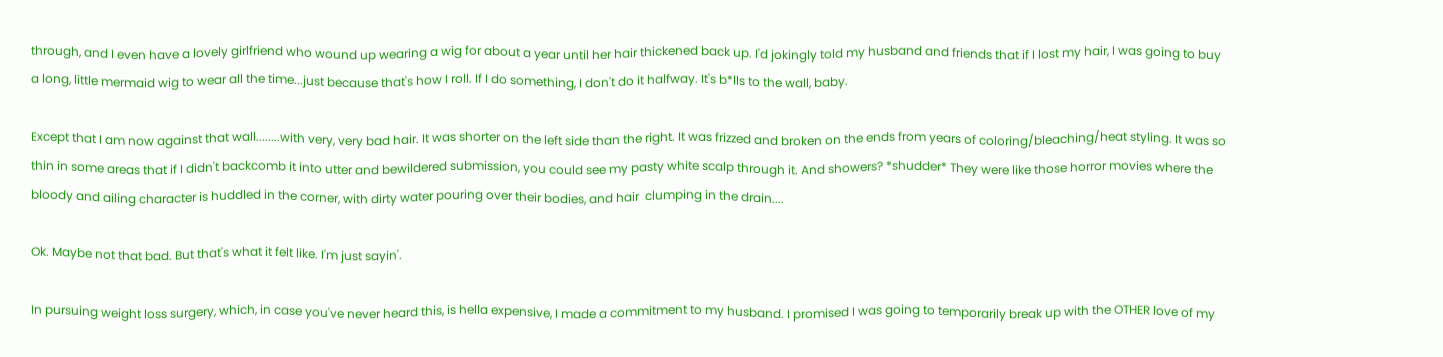through, and I even have a lovely girlfriend who wound up wearing a wig for about a year until her hair thickened back up. I'd jokingly told my husband and friends that if I lost my hair, I was going to buy a long, little mermaid wig to wear all the time...just because that's how I roll. If I do something, I don't do it halfway. It's b*lls to the wall, baby.

Except that I am now against that wall........with very, very bad hair. It was shorter on the left side than the right. It was frizzed and broken on the ends from years of coloring/bleaching/heat styling. It was so thin in some areas that if I didn't backcomb it into utter and bewildered submission, you could see my pasty white scalp through it. And showers? *shudder* They were like those horror movies where the bloody and ailing character is huddled in the corner, with dirty water pouring over their bodies, and hair  clumping in the drain....

Ok. Maybe not that bad. But that's what it felt like. I'm just sayin'.

In pursuing weight loss surgery, which, in case you've never heard this, is hella expensive, I made a commitment to my husband. I promised I was going to temporarily break up with the OTHER love of my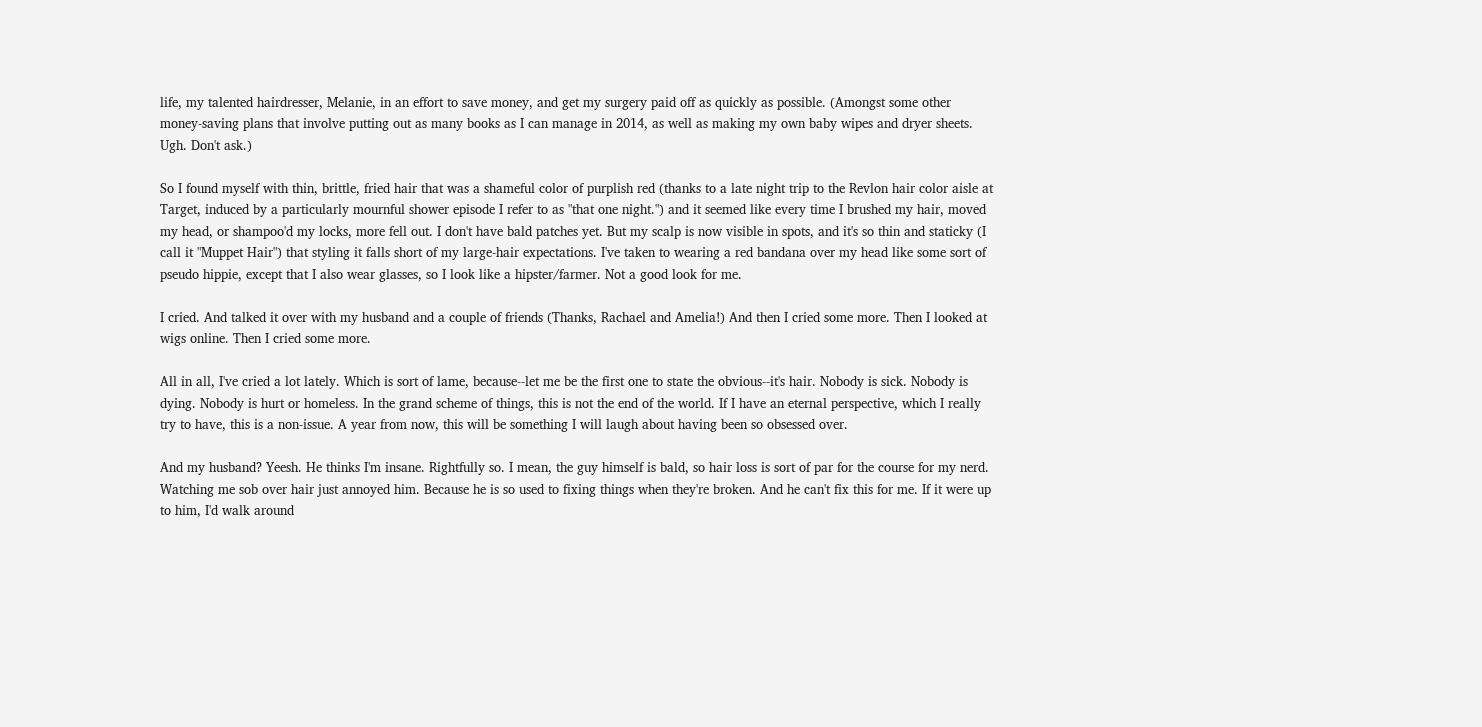life, my talented hairdresser, Melanie, in an effort to save money, and get my surgery paid off as quickly as possible. (Amongst some other money-saving plans that involve putting out as many books as I can manage in 2014, as well as making my own baby wipes and dryer sheets. Ugh. Don't ask.)

So I found myself with thin, brittle, fried hair that was a shameful color of purplish red (thanks to a late night trip to the Revlon hair color aisle at Target, induced by a particularly mournful shower episode I refer to as "that one night.") and it seemed like every time I brushed my hair, moved my head, or shampoo'd my locks, more fell out. I don't have bald patches yet. But my scalp is now visible in spots, and it's so thin and staticky (I call it "Muppet Hair") that styling it falls short of my large-hair expectations. I've taken to wearing a red bandana over my head like some sort of pseudo hippie, except that I also wear glasses, so I look like a hipster/farmer. Not a good look for me.

I cried. And talked it over with my husband and a couple of friends (Thanks, Rachael and Amelia!) And then I cried some more. Then I looked at wigs online. Then I cried some more.

All in all, I've cried a lot lately. Which is sort of lame, because--let me be the first one to state the obvious--it's hair. Nobody is sick. Nobody is dying. Nobody is hurt or homeless. In the grand scheme of things, this is not the end of the world. If I have an eternal perspective, which I really try to have, this is a non-issue. A year from now, this will be something I will laugh about having been so obsessed over.

And my husband? Yeesh. He thinks I'm insane. Rightfully so. I mean, the guy himself is bald, so hair loss is sort of par for the course for my nerd. Watching me sob over hair just annoyed him. Because he is so used to fixing things when they're broken. And he can't fix this for me. If it were up to him, I'd walk around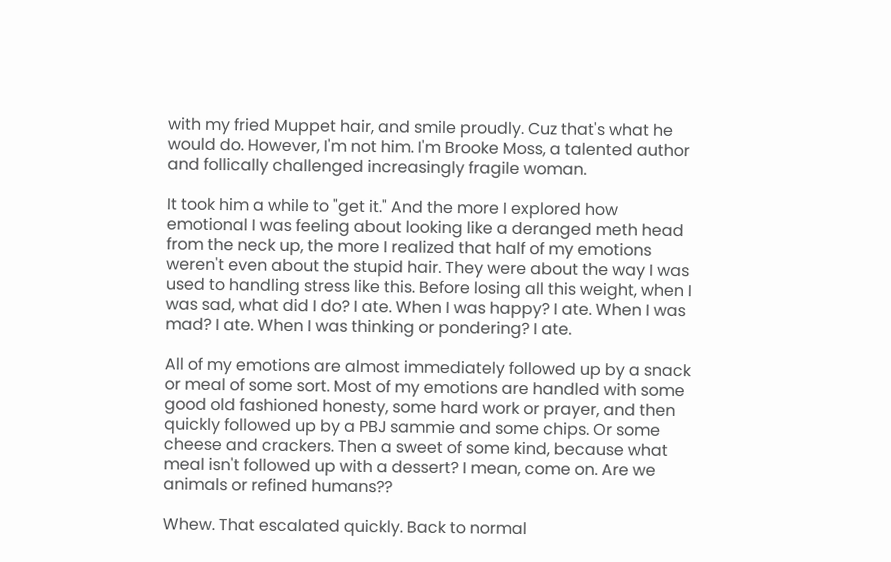with my fried Muppet hair, and smile proudly. Cuz that's what he would do. However, I'm not him. I'm Brooke Moss, a talented author and follically challenged increasingly fragile woman.

It took him a while to "get it." And the more I explored how emotional I was feeling about looking like a deranged meth head from the neck up, the more I realized that half of my emotions weren't even about the stupid hair. They were about the way I was used to handling stress like this. Before losing all this weight, when I was sad, what did I do? I ate. When I was happy? I ate. When I was mad? I ate. When I was thinking or pondering? I ate.

All of my emotions are almost immediately followed up by a snack or meal of some sort. Most of my emotions are handled with some good old fashioned honesty, some hard work or prayer, and then quickly followed up by a PBJ sammie and some chips. Or some cheese and crackers. Then a sweet of some kind, because what meal isn't followed up with a dessert? I mean, come on. Are we animals or refined humans??

Whew. That escalated quickly. Back to normal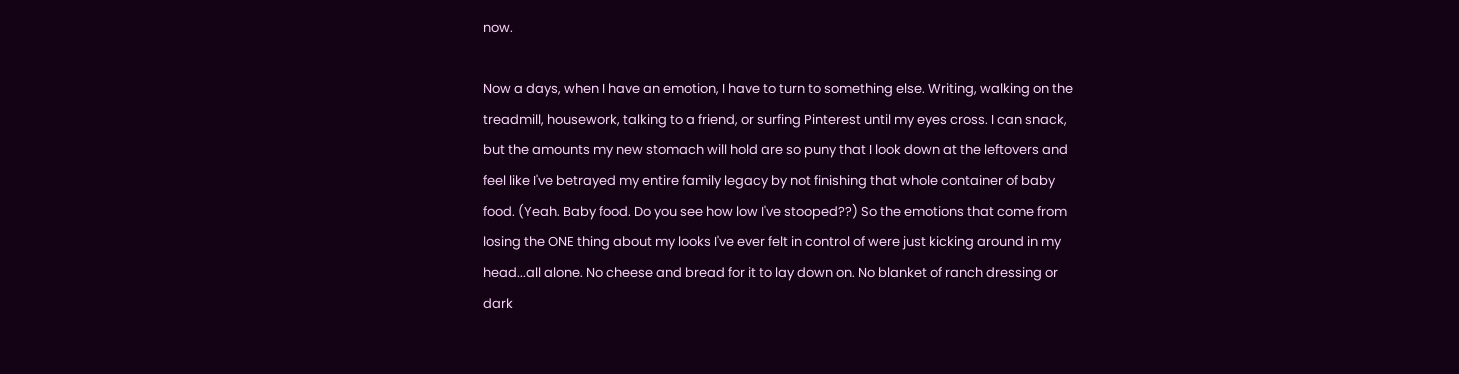now.

Now a days, when I have an emotion, I have to turn to something else. Writing, walking on the treadmill, housework, talking to a friend, or surfing Pinterest until my eyes cross. I can snack, but the amounts my new stomach will hold are so puny that I look down at the leftovers and feel like I've betrayed my entire family legacy by not finishing that whole container of baby food. (Yeah. Baby food. Do you see how low I've stooped??) So the emotions that come from losing the ONE thing about my looks I've ever felt in control of were just kicking around in my head...all alone. No cheese and bread for it to lay down on. No blanket of ranch dressing or dark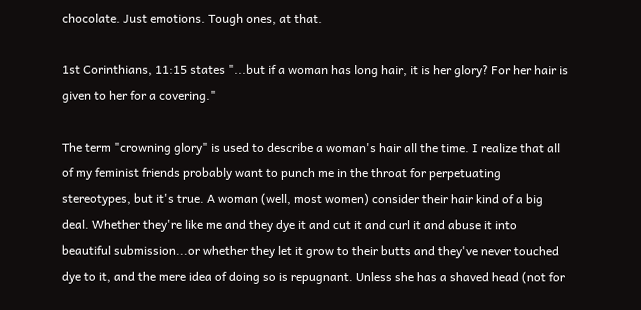chocolate. Just emotions. Tough ones, at that.

1st Corinthians, 11:15 states "...but if a woman has long hair, it is her glory? For her hair is given to her for a covering."

The term "crowning glory" is used to describe a woman's hair all the time. I realize that all of my feminist friends probably want to punch me in the throat for perpetuating stereotypes, but it's true. A woman (well, most women) consider their hair kind of a big deal. Whether they're like me and they dye it and cut it and curl it and abuse it into beautiful submission...or whether they let it grow to their butts and they've never touched dye to it, and the mere idea of doing so is repugnant. Unless she has a shaved head (not for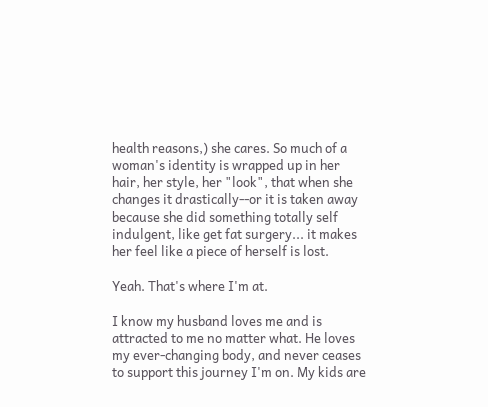health reasons,) she cares. So much of a woman's identity is wrapped up in her hair, her style, her "look", that when she changes it drastically--or it is taken away because she did something totally self indulgent, like get fat surgery... it makes her feel like a piece of herself is lost.

Yeah. That's where I'm at.

I know my husband loves me and is attracted to me no matter what. He loves my ever-changing body, and never ceases to support this journey I'm on. My kids are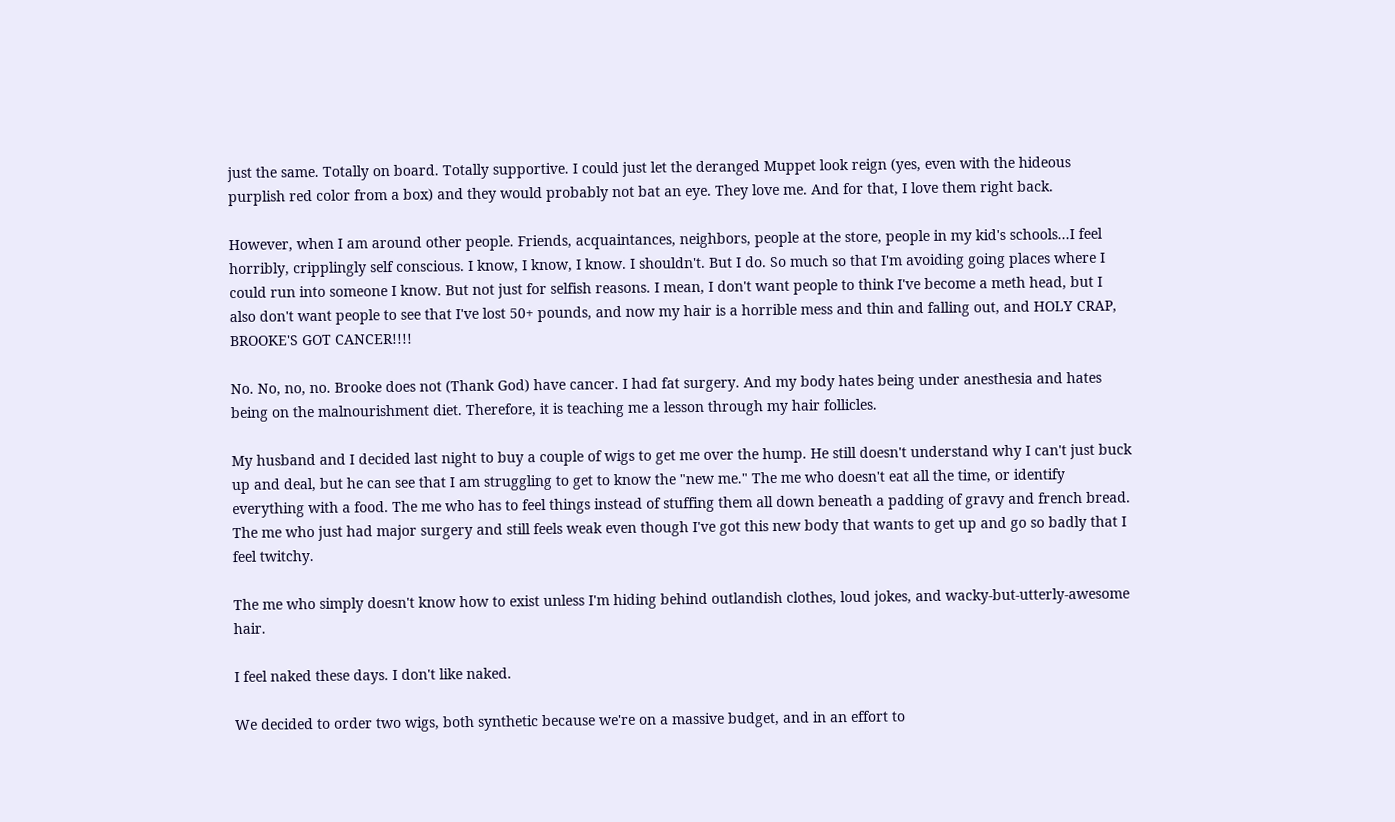just the same. Totally on board. Totally supportive. I could just let the deranged Muppet look reign (yes, even with the hideous purplish red color from a box) and they would probably not bat an eye. They love me. And for that, I love them right back.

However, when I am around other people. Friends, acquaintances, neighbors, people at the store, people in my kid's schools...I feel horribly, cripplingly self conscious. I know, I know, I know. I shouldn't. But I do. So much so that I'm avoiding going places where I could run into someone I know. But not just for selfish reasons. I mean, I don't want people to think I've become a meth head, but I also don't want people to see that I've lost 50+ pounds, and now my hair is a horrible mess and thin and falling out, and HOLY CRAP, BROOKE'S GOT CANCER!!!!

No. No, no, no. Brooke does not (Thank God) have cancer. I had fat surgery. And my body hates being under anesthesia and hates being on the malnourishment diet. Therefore, it is teaching me a lesson through my hair follicles.

My husband and I decided last night to buy a couple of wigs to get me over the hump. He still doesn't understand why I can't just buck up and deal, but he can see that I am struggling to get to know the "new me." The me who doesn't eat all the time, or identify everything with a food. The me who has to feel things instead of stuffing them all down beneath a padding of gravy and french bread. The me who just had major surgery and still feels weak even though I've got this new body that wants to get up and go so badly that I feel twitchy.

The me who simply doesn't know how to exist unless I'm hiding behind outlandish clothes, loud jokes, and wacky-but-utterly-awesome hair.

I feel naked these days. I don't like naked.

We decided to order two wigs, both synthetic because we're on a massive budget, and in an effort to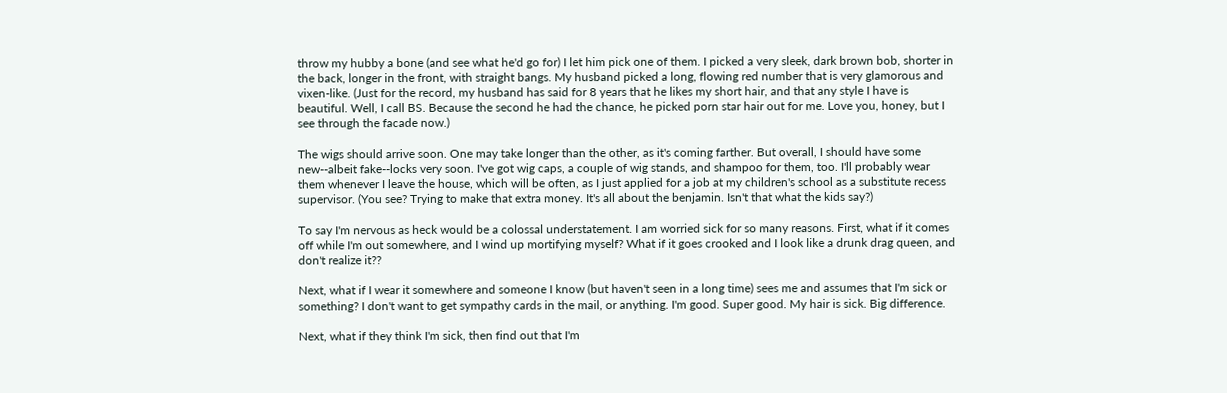throw my hubby a bone (and see what he'd go for) I let him pick one of them. I picked a very sleek, dark brown bob, shorter in the back, longer in the front, with straight bangs. My husband picked a long, flowing red number that is very glamorous and vixen-like. (Just for the record, my husband has said for 8 years that he likes my short hair, and that any style I have is beautiful. Well, I call BS. Because the second he had the chance, he picked porn star hair out for me. Love you, honey, but I see through the facade now.)

The wigs should arrive soon. One may take longer than the other, as it's coming farther. But overall, I should have some new--albeit fake--locks very soon. I've got wig caps, a couple of wig stands, and shampoo for them, too. I'll probably wear them whenever I leave the house, which will be often, as I just applied for a job at my children's school as a substitute recess supervisor. (You see? Trying to make that extra money. It's all about the benjamin. Isn't that what the kids say?)

To say I'm nervous as heck would be a colossal understatement. I am worried sick for so many reasons. First, what if it comes off while I'm out somewhere, and I wind up mortifying myself? What if it goes crooked and I look like a drunk drag queen, and don't realize it??

Next, what if I wear it somewhere and someone I know (but haven't seen in a long time) sees me and assumes that I'm sick or something? I don't want to get sympathy cards in the mail, or anything. I'm good. Super good. My hair is sick. Big difference.

Next, what if they think I'm sick, then find out that I'm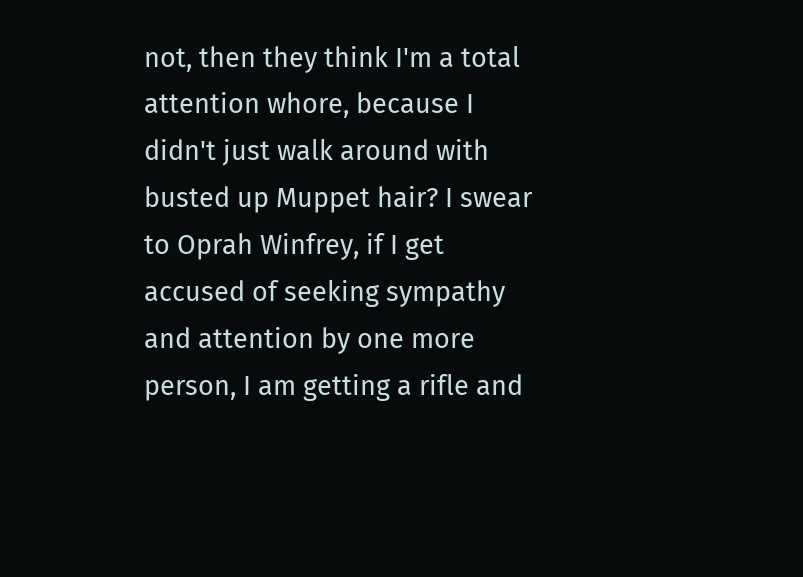not, then they think I'm a total attention whore, because I didn't just walk around with busted up Muppet hair? I swear to Oprah Winfrey, if I get accused of seeking sympathy and attention by one more person, I am getting a rifle and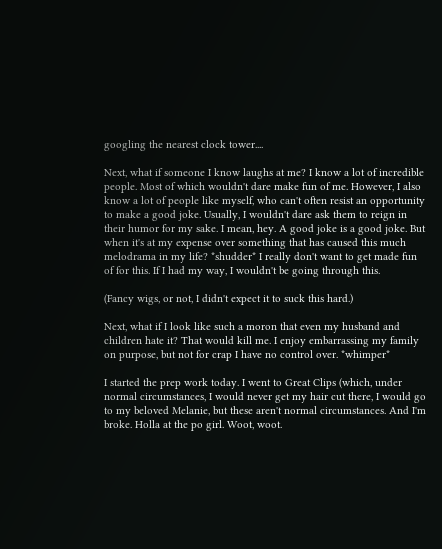googling the nearest clock tower....

Next, what if someone I know laughs at me? I know a lot of incredible people. Most of which wouldn't dare make fun of me. However, I also know a lot of people like myself, who can't often resist an opportunity to make a good joke. Usually, I wouldn't dare ask them to reign in their humor for my sake. I mean, hey. A good joke is a good joke. But when it's at my expense over something that has caused this much melodrama in my life? *shudder* I really don't want to get made fun of for this. If I had my way, I wouldn't be going through this.

(Fancy wigs, or not, I didn't expect it to suck this hard.)

Next, what if I look like such a moron that even my husband and children hate it? That would kill me. I enjoy embarrassing my family on purpose, but not for crap I have no control over. *whimper*

I started the prep work today. I went to Great Clips (which, under normal circumstances, I would never get my hair cut there, I would go to my beloved Melanie, but these aren't normal circumstances. And I'm broke. Holla at the po girl. Woot, woot.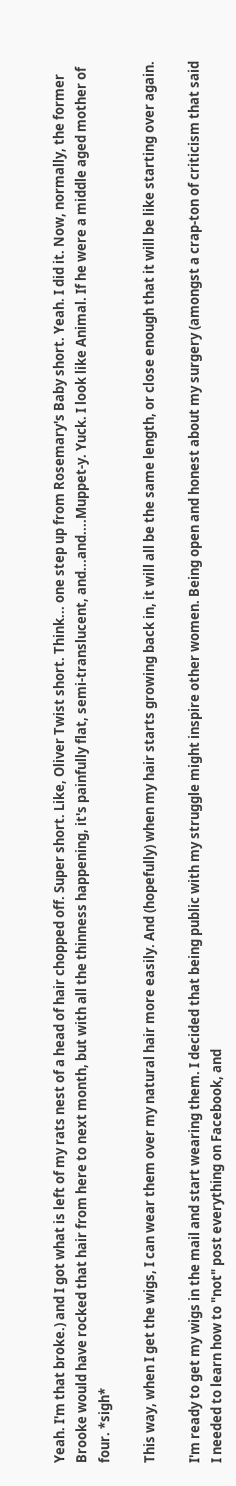Yeah. I'm that broke.) and I got what is left of my rats nest of a head of hair chopped off. Super short. Like, Oliver Twist short. Think... one step up from Rosemary's Baby short. Yeah. I did it. Now, normally, the former Brooke would have rocked that hair from here to next month, but with all the thinness happening, it's painfully flat, semi-translucent, and...and....Muppet-y. Yuck. I look like Animal. If he were a middle aged mother of four. *sigh*

This way, when I get the wigs, I can wear them over my natural hair more easily. And (hopefully) when my hair starts growing back in, it will all be the same length, or close enough that it will be like starting over again.

I'm ready to get my wigs in the mail and start wearing them. I decided that being public with my struggle might inspire other women. Being open and honest about my surgery (amongst a crap-ton of criticism that said I needed to learn how to "not" post everything on Facebook, and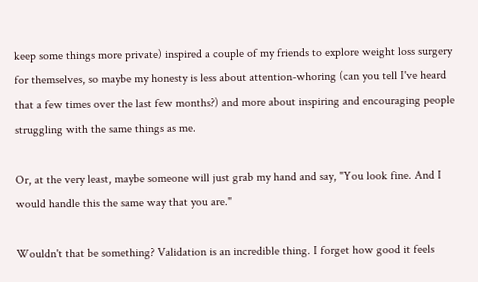keep some things more private) inspired a couple of my friends to explore weight loss surgery for themselves, so maybe my honesty is less about attention-whoring (can you tell I've heard that a few times over the last few months?) and more about inspiring and encouraging people struggling with the same things as me.

Or, at the very least, maybe someone will just grab my hand and say, "You look fine. And I would handle this the same way that you are."

Wouldn't that be something? Validation is an incredible thing. I forget how good it feels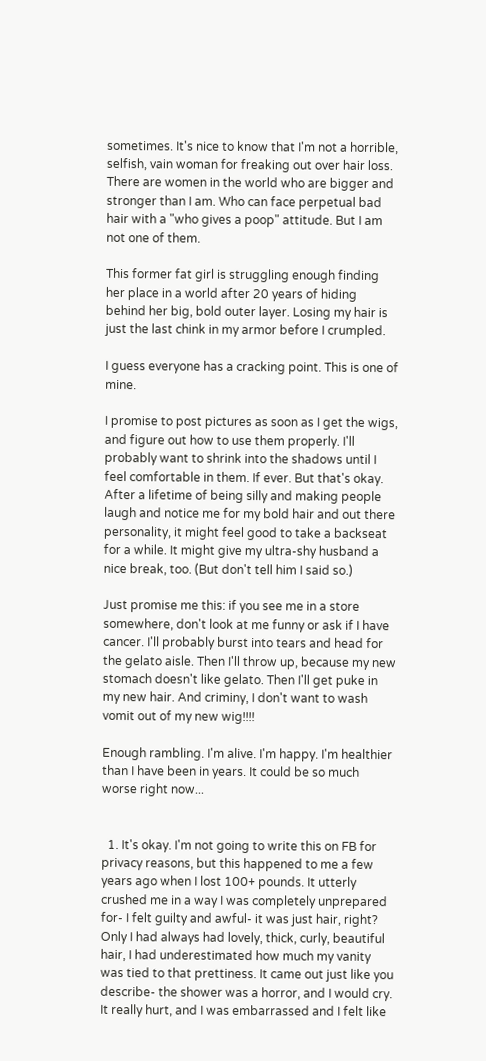sometimes. It's nice to know that I'm not a horrible, selfish, vain woman for freaking out over hair loss. There are women in the world who are bigger and stronger than I am. Who can face perpetual bad hair with a "who gives a poop" attitude. But I am not one of them.

This former fat girl is struggling enough finding her place in a world after 20 years of hiding behind her big, bold outer layer. Losing my hair is just the last chink in my armor before I crumpled.

I guess everyone has a cracking point. This is one of mine.

I promise to post pictures as soon as I get the wigs, and figure out how to use them properly. I'll probably want to shrink into the shadows until I feel comfortable in them. If ever. But that's okay. After a lifetime of being silly and making people laugh and notice me for my bold hair and out there personality, it might feel good to take a backseat for a while. It might give my ultra-shy husband a nice break, too. (But don't tell him I said so.)

Just promise me this: if you see me in a store somewhere, don't look at me funny or ask if I have cancer. I'll probably burst into tears and head for the gelato aisle. Then I'll throw up, because my new stomach doesn't like gelato. Then I'll get puke in my new hair. And criminy, I don't want to wash vomit out of my new wig!!!!

Enough rambling. I'm alive. I'm happy. I'm healthier than I have been in years. It could be so much worse right now...


  1. It's okay. I'm not going to write this on FB for privacy reasons, but this happened to me a few years ago when I lost 100+ pounds. It utterly crushed me in a way I was completely unprepared for- I felt guilty and awful- it was just hair, right? Only I had always had lovely, thick, curly, beautiful hair, I had underestimated how much my vanity was tied to that prettiness. It came out just like you describe- the shower was a horror, and I would cry. It really hurt, and I was embarrassed and I felt like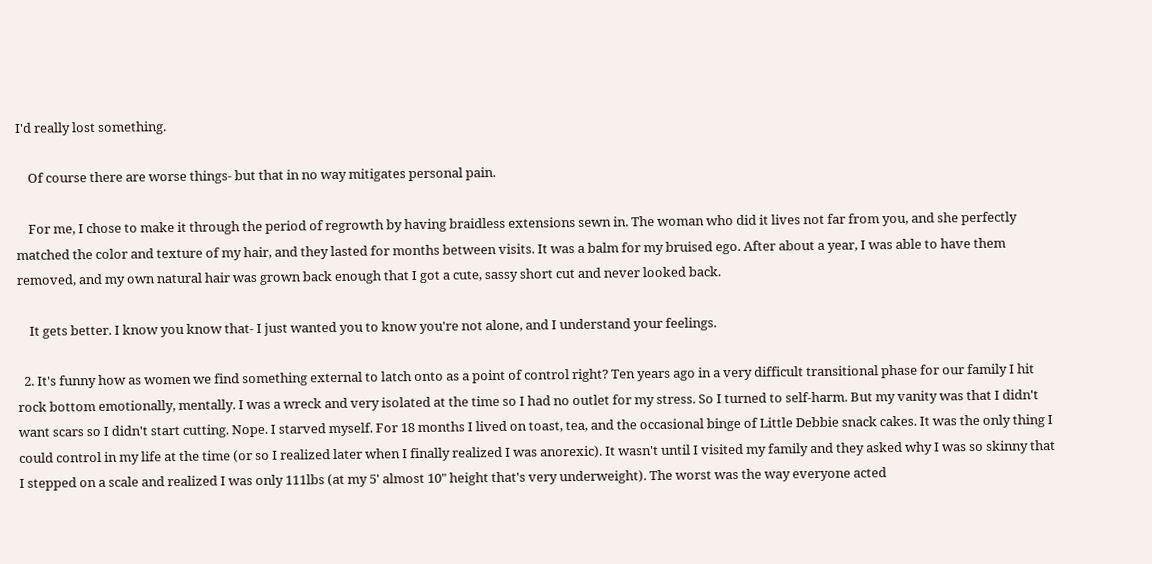I'd really lost something.

    Of course there are worse things- but that in no way mitigates personal pain.

    For me, I chose to make it through the period of regrowth by having braidless extensions sewn in. The woman who did it lives not far from you, and she perfectly matched the color and texture of my hair, and they lasted for months between visits. It was a balm for my bruised ego. After about a year, I was able to have them removed, and my own natural hair was grown back enough that I got a cute, sassy short cut and never looked back.

    It gets better. I know you know that- I just wanted you to know you're not alone, and I understand your feelings.

  2. It's funny how as women we find something external to latch onto as a point of control right? Ten years ago in a very difficult transitional phase for our family I hit rock bottom emotionally, mentally. I was a wreck and very isolated at the time so I had no outlet for my stress. So I turned to self-harm. But my vanity was that I didn't want scars so I didn't start cutting. Nope. I starved myself. For 18 months I lived on toast, tea, and the occasional binge of Little Debbie snack cakes. It was the only thing I could control in my life at the time (or so I realized later when I finally realized I was anorexic). It wasn't until I visited my family and they asked why I was so skinny that I stepped on a scale and realized I was only 111lbs (at my 5' almost 10" height that's very underweight). The worst was the way everyone acted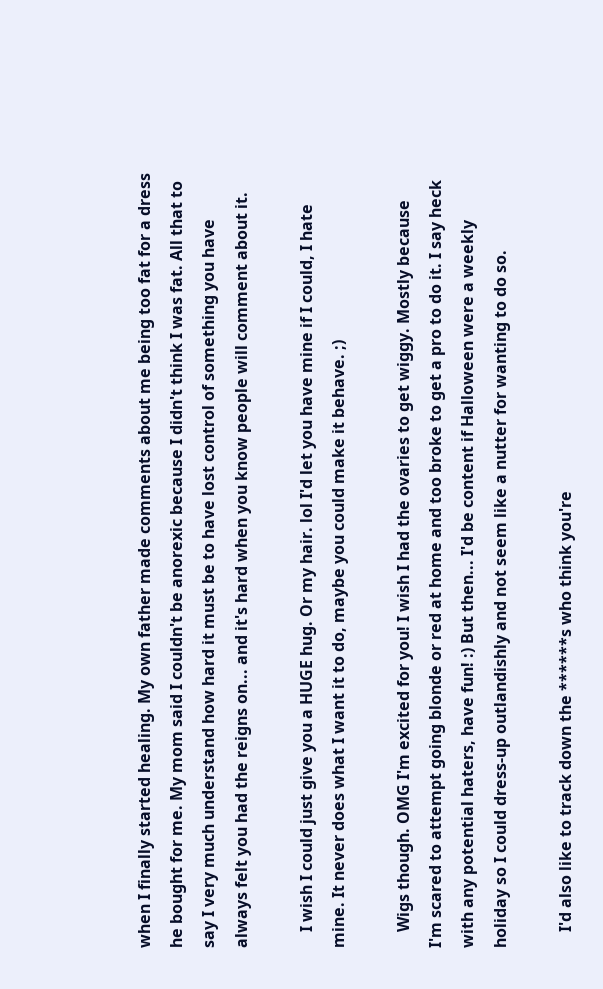when I finally started healing. My own father made comments about me being too fat for a dress he bought for me. My mom said I couldn't be anorexic because I didn't think I was fat. All that to say I very much understand how hard it must be to have lost control of something you have always felt you had the reigns on... and it's hard when you know people will comment about it.

    I wish I could just give you a HUGE hug. Or my hair. lol I'd let you have mine if I could, I hate mine. It never does what I want it to do, maybe you could make it behave. ;)

    Wigs though. OMG I'm excited for you! I wish I had the ovaries to get wiggy. Mostly because I'm scared to attempt going blonde or red at home and too broke to get a pro to do it. I say heck with any potential haters, have fun! :) But then... I'd be content if Halloween were a weekly holiday so I could dress-up outlandishly and not seem like a nutter for wanting to do so.

    I'd also like to track down the ******s who think you're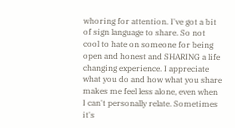whoring for attention. I've got a bit of sign language to share. So not cool to hate on someone for being open and honest and SHARING a life changing experience. I appreciate what you do and how what you share makes me feel less alone, even when I can't personally relate. Sometimes it's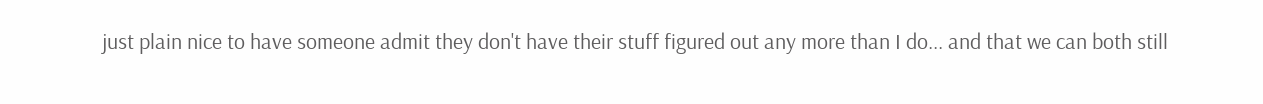just plain nice to have someone admit they don't have their stuff figured out any more than I do... and that we can both still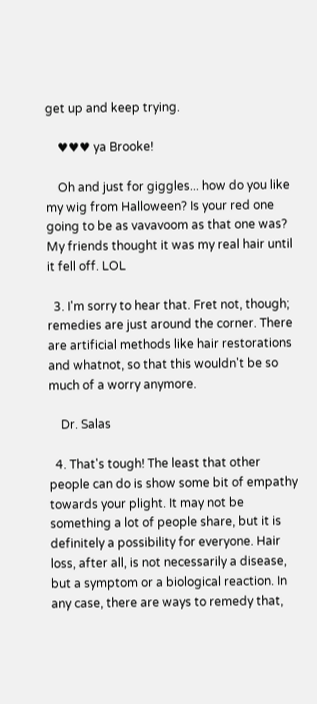get up and keep trying.

    ♥♥♥ ya Brooke!

    Oh and just for giggles... how do you like my wig from Halloween? Is your red one going to be as vavavoom as that one was? My friends thought it was my real hair until it fell off. LOL

  3. I'm sorry to hear that. Fret not, though; remedies are just around the corner. There are artificial methods like hair restorations and whatnot, so that this wouldn't be so much of a worry anymore.

    Dr. Salas

  4. That's tough! The least that other people can do is show some bit of empathy towards your plight. It may not be something a lot of people share, but it is definitely a possibility for everyone. Hair loss, after all, is not necessarily a disease, but a symptom or a biological reaction. In any case, there are ways to remedy that,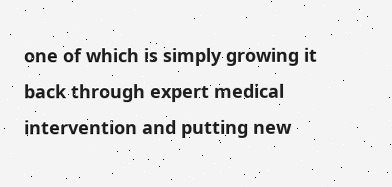one of which is simply growing it back through expert medical intervention and putting new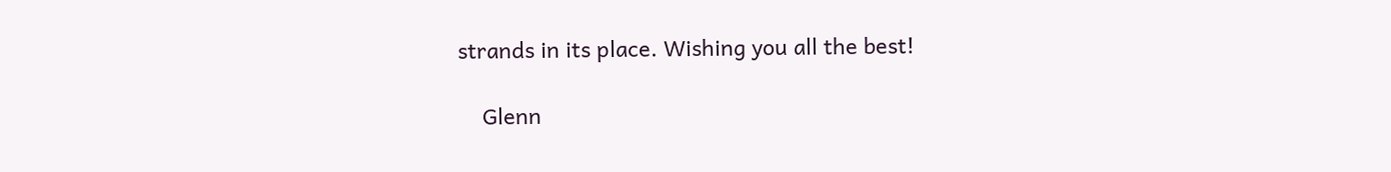strands in its place. Wishing you all the best!

    Glenn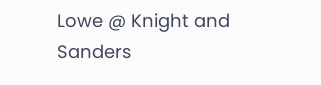Lowe @ Knight and Sanders